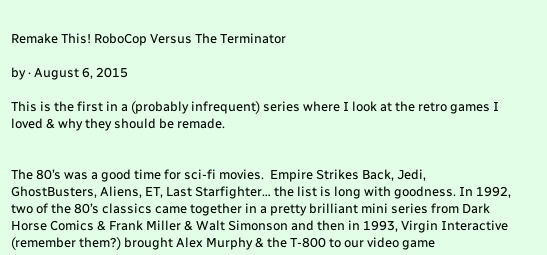Remake This! RoboCop Versus The Terminator

by · August 6, 2015

This is the first in a (probably infrequent) series where I look at the retro games I loved & why they should be remade.


The 80’s was a good time for sci-fi movies.  Empire Strikes Back, Jedi, GhostBusters, Aliens, ET, Last Starfighter… the list is long with goodness. In 1992, two of the 80’s classics came together in a pretty brilliant mini series from Dark Horse Comics & Frank Miller & Walt Simonson and then in 1993, Virgin Interactive (remember them?) brought Alex Murphy & the T-800 to our video game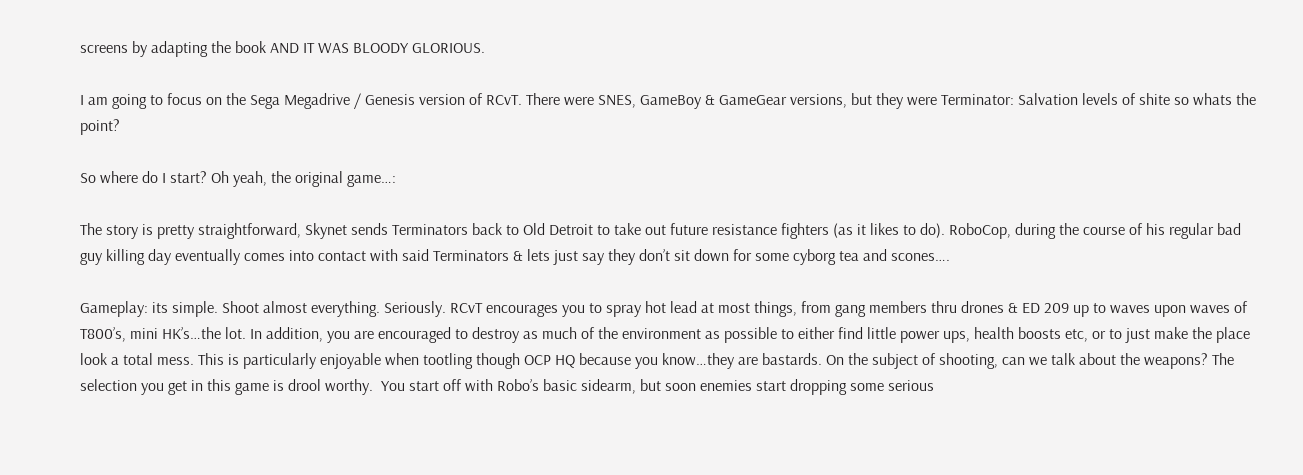screens by adapting the book AND IT WAS BLOODY GLORIOUS.

I am going to focus on the Sega Megadrive / Genesis version of RCvT. There were SNES, GameBoy & GameGear versions, but they were Terminator: Salvation levels of shite so whats the point?

So where do I start? Oh yeah, the original game…:

The story is pretty straightforward, Skynet sends Terminators back to Old Detroit to take out future resistance fighters (as it likes to do). RoboCop, during the course of his regular bad guy killing day eventually comes into contact with said Terminators & lets just say they don’t sit down for some cyborg tea and scones….

Gameplay: its simple. Shoot almost everything. Seriously. RCvT encourages you to spray hot lead at most things, from gang members thru drones & ED 209 up to waves upon waves of T800’s, mini HK’s…the lot. In addition, you are encouraged to destroy as much of the environment as possible to either find little power ups, health boosts etc, or to just make the place look a total mess. This is particularly enjoyable when tootling though OCP HQ because you know…they are bastards. On the subject of shooting, can we talk about the weapons? The selection you get in this game is drool worthy.  You start off with Robo’s basic sidearm, but soon enemies start dropping some serious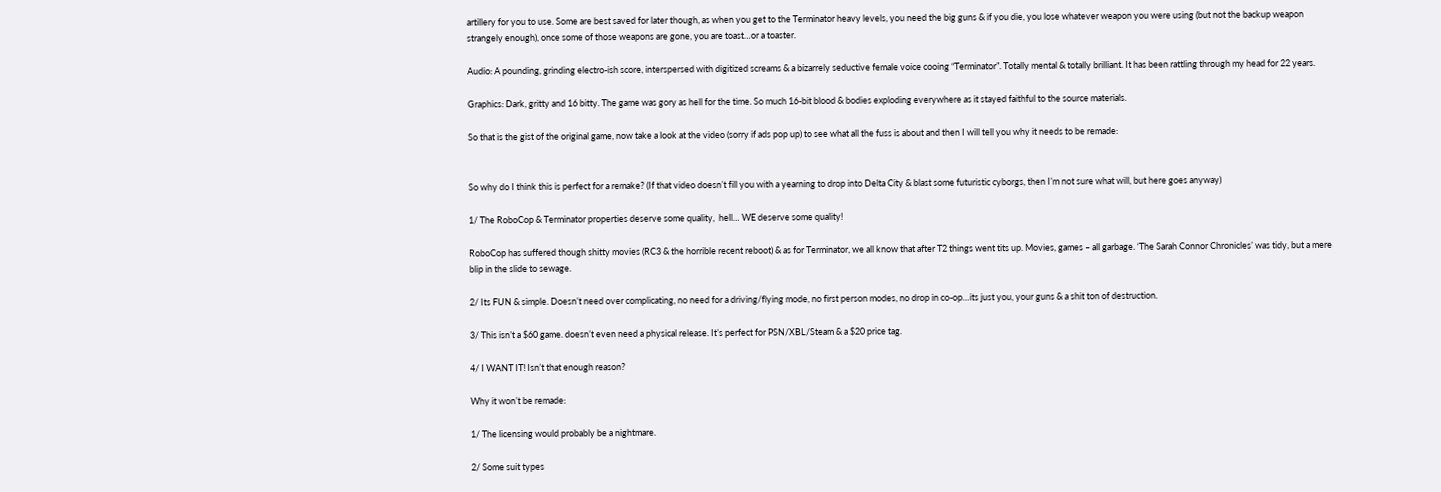artillery for you to use. Some are best saved for later though, as when you get to the Terminator heavy levels, you need the big guns & if you die, you lose whatever weapon you were using (but not the backup weapon strangely enough), once some of those weapons are gone, you are toast…or a toaster.

Audio: A pounding, grinding electro-ish score, interspersed with digitized screams & a bizarrely seductive female voice cooing “Terminator”. Totally mental & totally brilliant. It has been rattling through my head for 22 years.

Graphics: Dark, gritty and 16 bitty. The game was gory as hell for the time. So much 16-bit blood & bodies exploding everywhere as it stayed faithful to the source materials.

So that is the gist of the original game, now take a look at the video (sorry if ads pop up) to see what all the fuss is about and then I will tell you why it needs to be remade:


So why do I think this is perfect for a remake? (If that video doesn’t fill you with a yearning to drop into Delta City & blast some futuristic cyborgs, then I’m not sure what will, but here goes anyway)

1/ The RoboCop & Terminator properties deserve some quality,  hell… WE deserve some quality!

RoboCop has suffered though shitty movies (RC3 & the horrible recent reboot) & as for Terminator, we all know that after T2 things went tits up. Movies, games – all garbage. ‘The Sarah Connor Chronicles’ was tidy, but a mere blip in the slide to sewage.

2/ Its FUN & simple. Doesn’t need over complicating, no need for a driving/flying mode, no first person modes, no drop in co-op…its just you, your guns & a shit ton of destruction.

3/ This isn’t a $60 game. doesn’t even need a physical release. It’s perfect for PSN/XBL/Steam & a $20 price tag.

4/ I WANT IT! Isn’t that enough reason?

Why it won’t be remade:

1/ The licensing would probably be a nightmare.

2/ Some suit types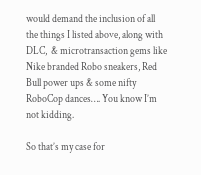would demand the inclusion of all the things I listed above, along with DLC,  & microtransaction gems like Nike branded Robo sneakers, Red Bull power ups & some nifty RoboCop dances…. You know I’m not kidding.

So that’s my case for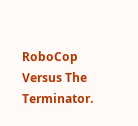RoboCop Versus The Terminator.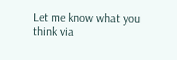Let me know what you think via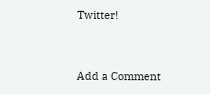Twitter!



Add a Comment